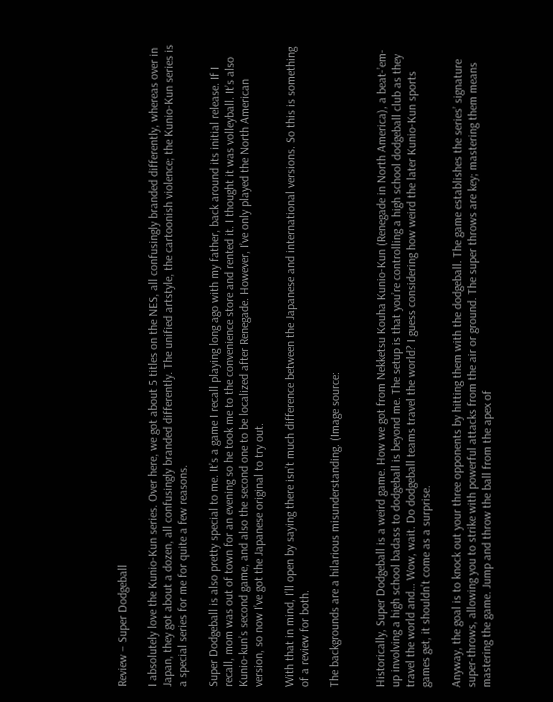Review – Super Dodgeball

I absolutely love the Kunio-Kun series. Over here, we got about 5 titles on the NES, all confusingly branded differently, whereas over in Japan, they got about a dozen, all confusingly branded differently. The unified artstyle, the cartoonish violence; the Kunio-Kun series is a special series for me for quite a few reasons.

Super Dodgeball is also pretty special to me. It’s a game I recall playing long ago with my father, back around its initial release. If I recall, mom was out of town for an evening so he took me to the convenience store and rented it. I thought it was volleyball. It’s also Kunio-kun’s second game, and also the second one to be localized after Renegade. However, I’ve only played the North American version, so now I’ve got the Japanese original to try out.

With that in mind, I’ll open by saying there isn’t much difference between the Japanese and international versions. So this is something of a review for both.

The backgrounds are a hilarious misunderstanding. (Image source:


Historically, Super Dodgeball is a weird game. How we got from Nekketsu Kouha Kunio-Kun (Renegade in North America), a beat-’em-up involving a high school badass to dodgeball is beyond me. The setup is that you’re controlling a high school dodgeball club as they travel the world and… Wow, wait. Do dodgeball teams travel the world? I guess considering how weird the later Kunio-Kun sports games get, it shouldn’t come as a surprise.

Anyway, the goal is to knock out your three opponents by hitting them with the dodgeball. The game establishes the series’ signature super-throws, allowing you to strike with powerful attacks from the air or ground. The super throws are key; mastering them means mastering the game. Jump and throw the ball from the apex of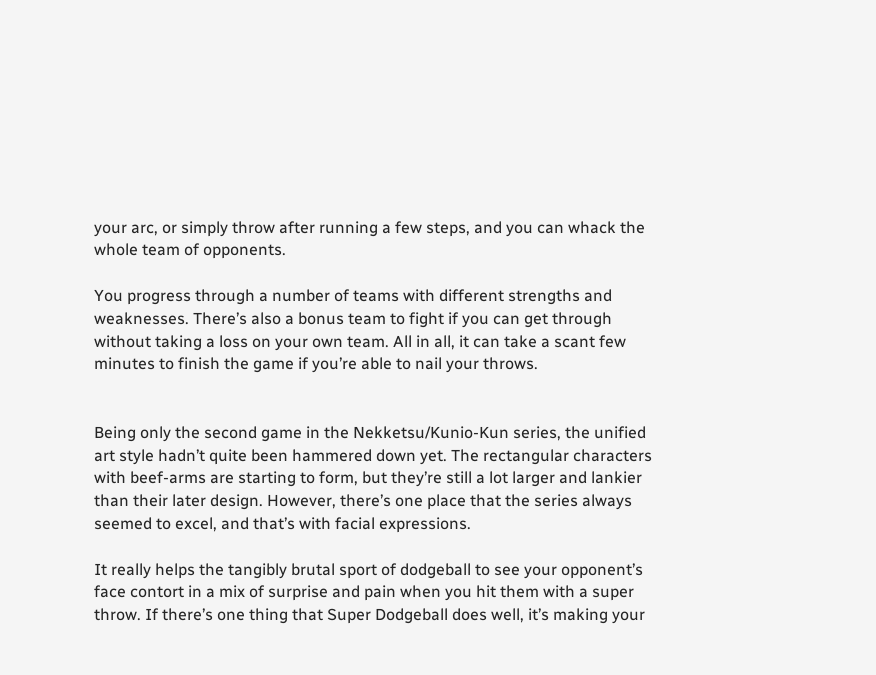your arc, or simply throw after running a few steps, and you can whack the whole team of opponents.

You progress through a number of teams with different strengths and weaknesses. There’s also a bonus team to fight if you can get through without taking a loss on your own team. All in all, it can take a scant few minutes to finish the game if you’re able to nail your throws.


Being only the second game in the Nekketsu/Kunio-Kun series, the unified art style hadn’t quite been hammered down yet. The rectangular characters with beef-arms are starting to form, but they’re still a lot larger and lankier than their later design. However, there’s one place that the series always seemed to excel, and that’s with facial expressions.

It really helps the tangibly brutal sport of dodgeball to see your opponent’s face contort in a mix of surprise and pain when you hit them with a super throw. If there’s one thing that Super Dodgeball does well, it’s making your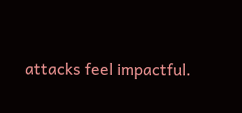attacks feel impactful.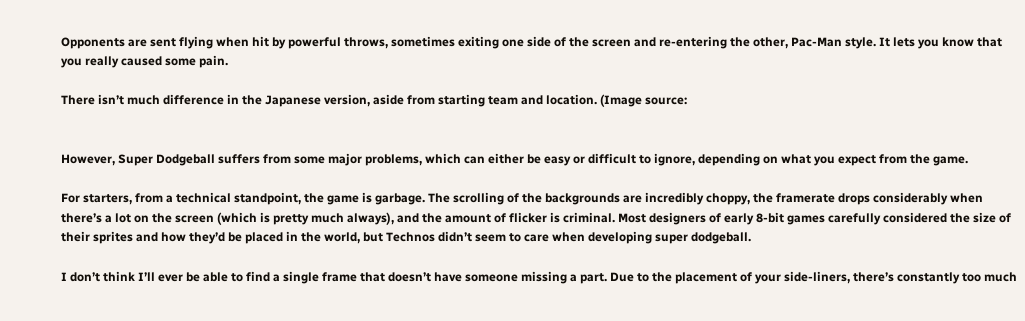Opponents are sent flying when hit by powerful throws, sometimes exiting one side of the screen and re-entering the other, Pac-Man style. It lets you know that you really caused some pain.

There isn’t much difference in the Japanese version, aside from starting team and location. (Image source:


However, Super Dodgeball suffers from some major problems, which can either be easy or difficult to ignore, depending on what you expect from the game.

For starters, from a technical standpoint, the game is garbage. The scrolling of the backgrounds are incredibly choppy, the framerate drops considerably when there’s a lot on the screen (which is pretty much always), and the amount of flicker is criminal. Most designers of early 8-bit games carefully considered the size of their sprites and how they’d be placed in the world, but Technos didn’t seem to care when developing super dodgeball.

I don’t think I’ll ever be able to find a single frame that doesn’t have someone missing a part. Due to the placement of your side-liners, there’s constantly too much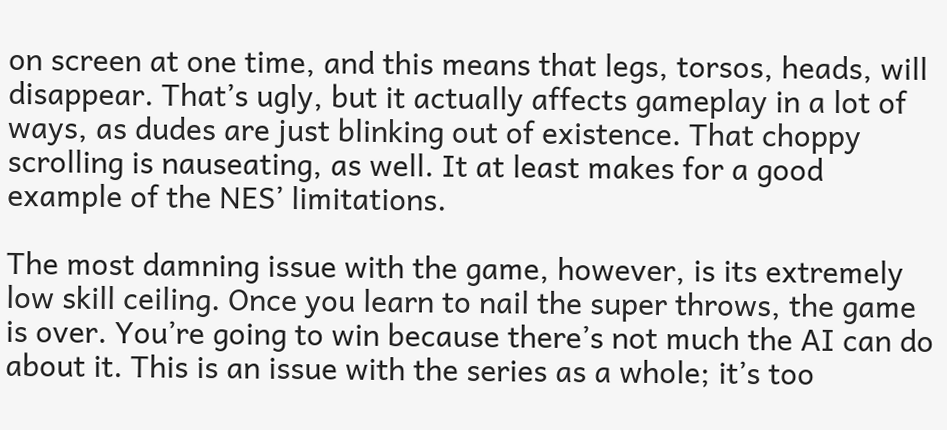on screen at one time, and this means that legs, torsos, heads, will disappear. That’s ugly, but it actually affects gameplay in a lot of ways, as dudes are just blinking out of existence. That choppy scrolling is nauseating, as well. It at least makes for a good example of the NES’ limitations.

The most damning issue with the game, however, is its extremely low skill ceiling. Once you learn to nail the super throws, the game is over. You’re going to win because there’s not much the AI can do about it. This is an issue with the series as a whole; it’s too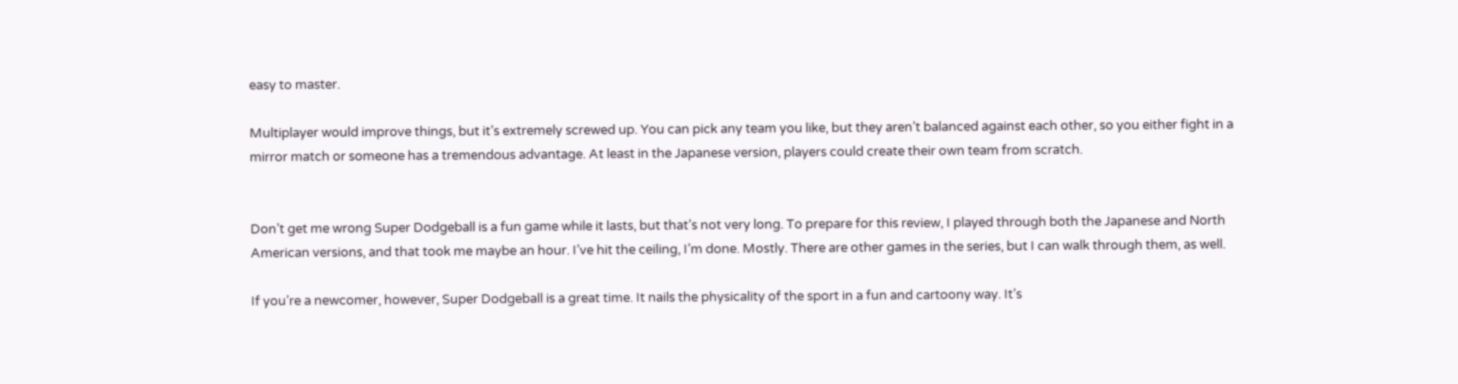easy to master.

Multiplayer would improve things, but it’s extremely screwed up. You can pick any team you like, but they aren’t balanced against each other, so you either fight in a mirror match or someone has a tremendous advantage. At least in the Japanese version, players could create their own team from scratch.


Don’t get me wrong Super Dodgeball is a fun game while it lasts, but that’s not very long. To prepare for this review, I played through both the Japanese and North American versions, and that took me maybe an hour. I’ve hit the ceiling, I’m done. Mostly. There are other games in the series, but I can walk through them, as well.

If you’re a newcomer, however, Super Dodgeball is a great time. It nails the physicality of the sport in a fun and cartoony way. It’s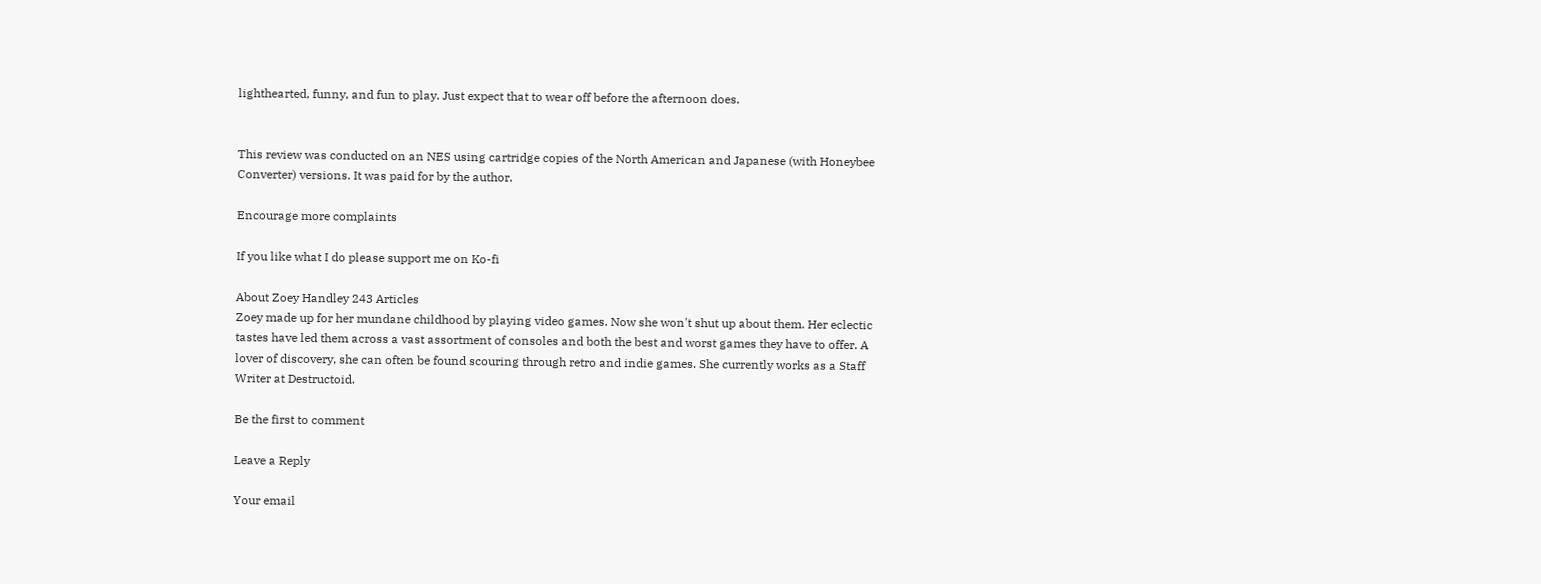lighthearted, funny, and fun to play. Just expect that to wear off before the afternoon does.


This review was conducted on an NES using cartridge copies of the North American and Japanese (with Honeybee Converter) versions. It was paid for by the author.

Encourage more complaints

If you like what I do please support me on Ko-fi

About Zoey Handley 243 Articles
Zoey made up for her mundane childhood by playing video games. Now she won't shut up about them. Her eclectic tastes have led them across a vast assortment of consoles and both the best and worst games they have to offer. A lover of discovery, she can often be found scouring through retro and indie games. She currently works as a Staff Writer at Destructoid.

Be the first to comment

Leave a Reply

Your email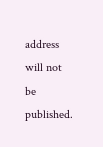address will not be published.